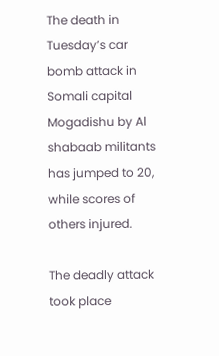The death in Tuesday’s car bomb attack in Somali capital Mogadishu by Al shabaab militants has jumped to 20, while scores of others injured.

The deadly attack took place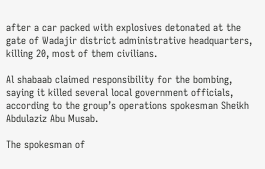after a car packed with explosives detonated at the gate of Wadajir district administrative headquarters, killing 20, most of them civilians.

Al shabaab claimed responsibility for the bombing, saying it killed several local government officials, according to the group’s operations spokesman Sheikh Abdulaziz Abu Musab.

The spokesman of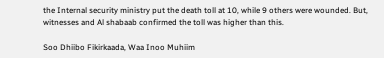the Internal security ministry put the death toll at 10, while 9 others were wounded. But, witnesses and Al shabaab confirmed the toll was higher than this.

Soo Dhiibo Fikirkaada, Waa Inoo Muhiim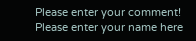Please enter your comment!
Please enter your name here